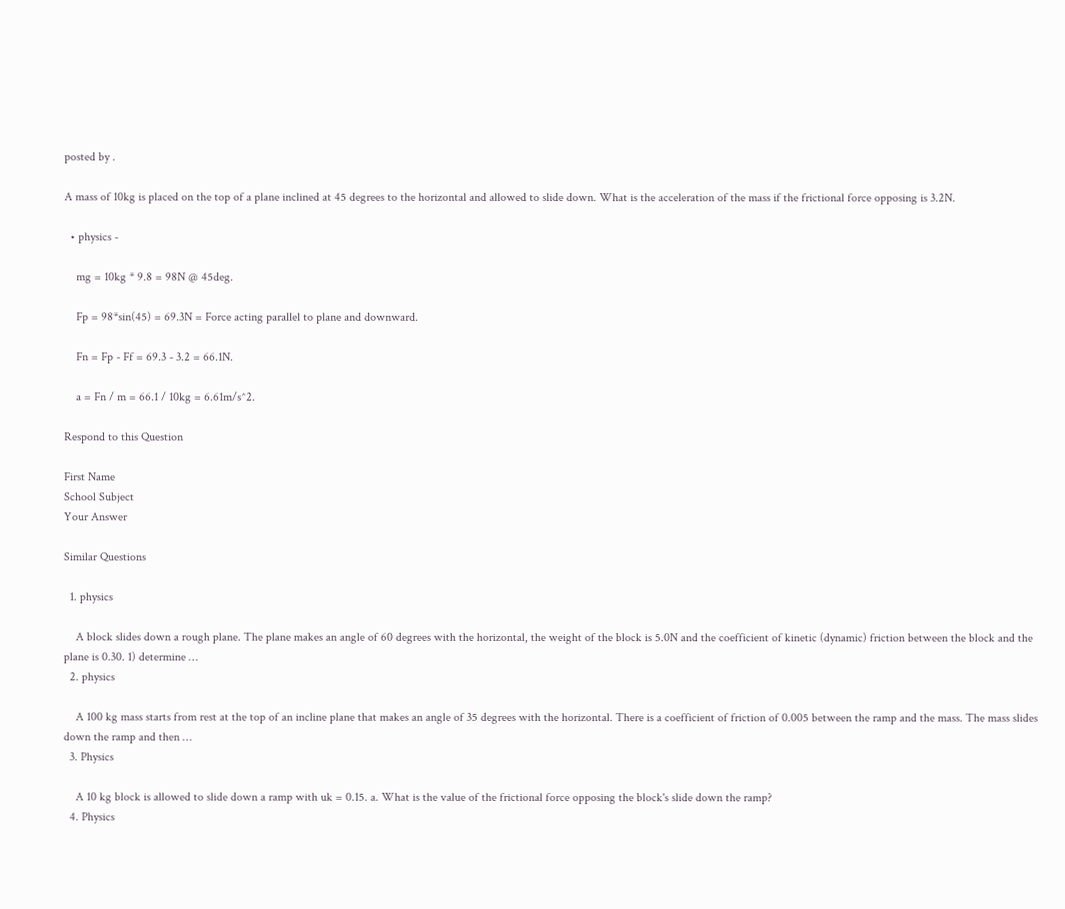posted by .

A mass of 10kg is placed on the top of a plane inclined at 45 degrees to the horizontal and allowed to slide down. What is the acceleration of the mass if the frictional force opposing is 3.2N.

  • physics -

    mg = 10kg * 9.8 = 98N @ 45deg.

    Fp = 98*sin(45) = 69.3N = Force acting parallel to plane and downward.

    Fn = Fp - Ff = 69.3 - 3.2 = 66.1N.

    a = Fn / m = 66.1 / 10kg = 6.61m/s^2.

Respond to this Question

First Name
School Subject
Your Answer

Similar Questions

  1. physics

    A block slides down a rough plane. The plane makes an angle of 60 degrees with the horizontal, the weight of the block is 5.0N and the coefficient of kinetic (dynamic) friction between the block and the plane is 0.30. 1) determine …
  2. physics

    A 100 kg mass starts from rest at the top of an incline plane that makes an angle of 35 degrees with the horizontal. There is a coefficient of friction of 0.005 between the ramp and the mass. The mass slides down the ramp and then …
  3. Physics

    A 10 kg block is allowed to slide down a ramp with uk = 0.15. a. What is the value of the frictional force opposing the block's slide down the ramp?
  4. Physics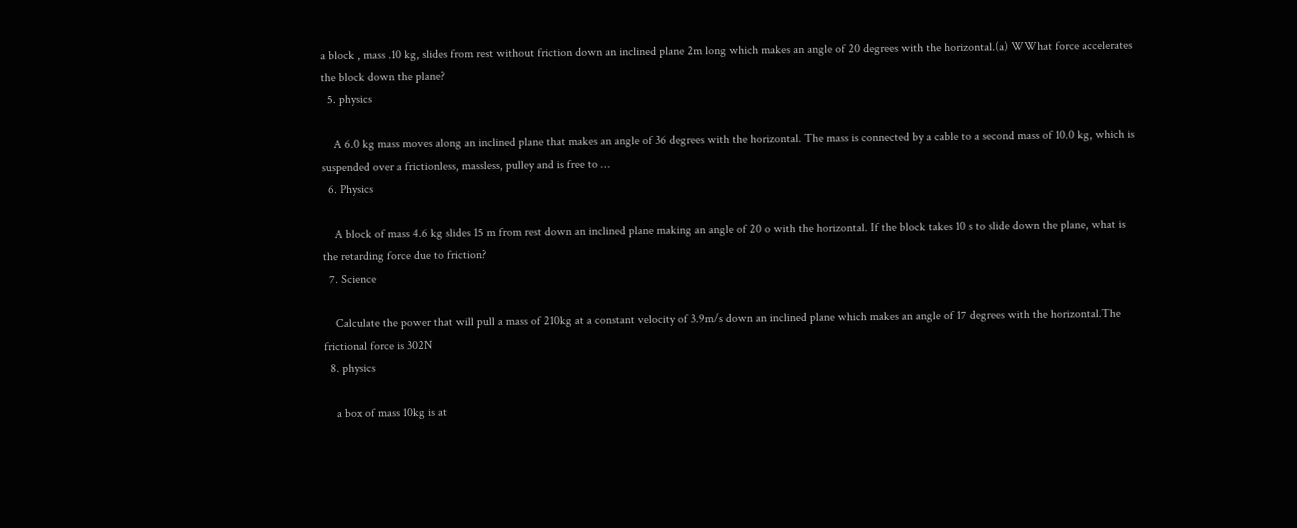a block , mass .10 kg, slides from rest without friction down an inclined plane 2m long which makes an angle of 20 degrees with the horizontal.(a) WWhat force accelerates the block down the plane?
  5. physics

    A 6.0 kg mass moves along an inclined plane that makes an angle of 36 degrees with the horizontal. The mass is connected by a cable to a second mass of 10.0 kg, which is suspended over a frictionless, massless, pulley and is free to …
  6. Physics

    A block of mass 4.6 kg slides 15 m from rest down an inclined plane making an angle of 20 o with the horizontal. If the block takes 10 s to slide down the plane, what is the retarding force due to friction?
  7. Science

    Calculate the power that will pull a mass of 210kg at a constant velocity of 3.9m/s down an inclined plane which makes an angle of 17 degrees with the horizontal.The frictional force is 302N
  8. physics

    a box of mass 10kg is at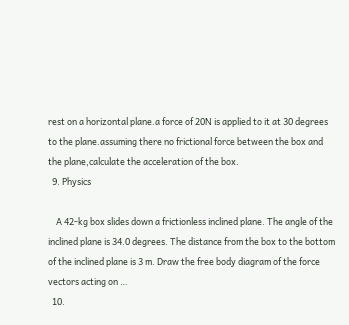rest on a horizontal plane.a force of 20N is applied to it at 30 degrees to the plane.assuming there no frictional force between the box and the plane,calculate the acceleration of the box.
  9. Physics

    A 42-kg box slides down a frictionless inclined plane. The angle of the inclined plane is 34.0 degrees. The distance from the box to the bottom of the inclined plane is 3 m. Draw the free body diagram of the force vectors acting on …
  10.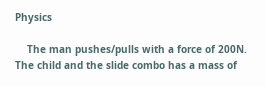Physics

    The man pushes/pulls with a force of 200N. The child and the slide combo has a mass of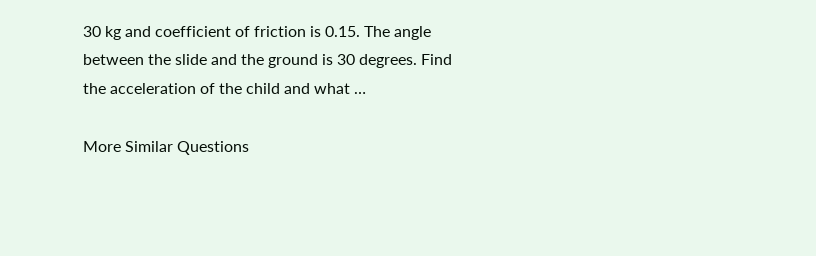30 kg and coefficient of friction is 0.15. The angle between the slide and the ground is 30 degrees. Find the acceleration of the child and what …

More Similar Questions